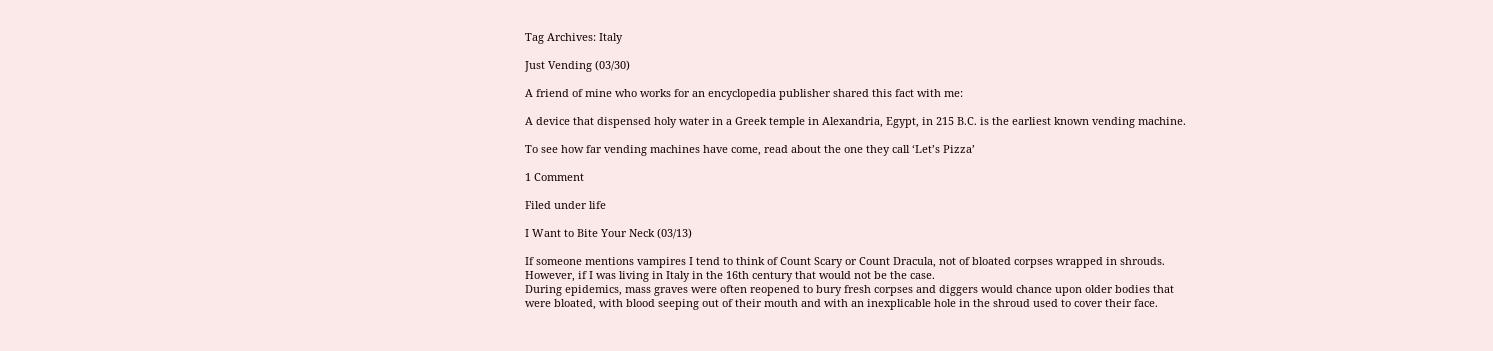Tag Archives: Italy

Just Vending (03/30)

A friend of mine who works for an encyclopedia publisher shared this fact with me:

A device that dispensed holy water in a Greek temple in Alexandria, Egypt, in 215 B.C. is the earliest known vending machine.

To see how far vending machines have come, read about the one they call ‘Let’s Pizza’

1 Comment

Filed under life

I Want to Bite Your Neck (03/13)

If someone mentions vampires I tend to think of Count Scary or Count Dracula, not of bloated corpses wrapped in shrouds. However, if I was living in Italy in the 16th century that would not be the case.
During epidemics, mass graves were often reopened to bury fresh corpses and diggers would chance upon older bodies that were bloated, with blood seeping out of their mouth and with an inexplicable hole in the shroud used to cover their face.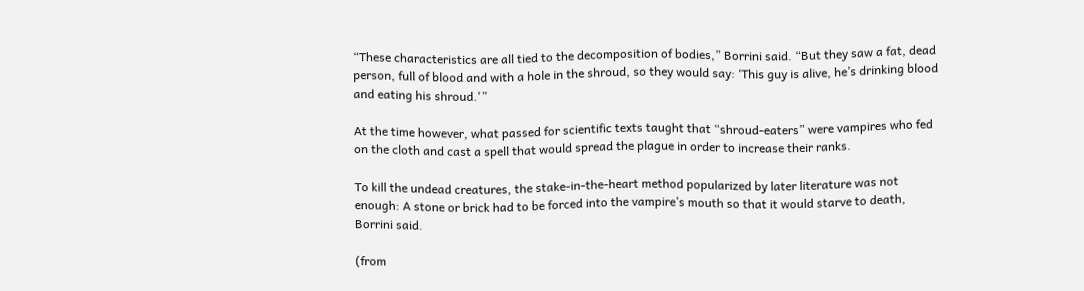“These characteristics are all tied to the decomposition of bodies,” Borrini said. “But they saw a fat, dead person, full of blood and with a hole in the shroud, so they would say: ‘This guy is alive, he’s drinking blood and eating his shroud.'”

At the time however, what passed for scientific texts taught that “shroud-eaters” were vampires who fed on the cloth and cast a spell that would spread the plague in order to increase their ranks.

To kill the undead creatures, the stake-in-the-heart method popularized by later literature was not enough: A stone or brick had to be forced into the vampire’s mouth so that it would starve to death, Borrini said.

(from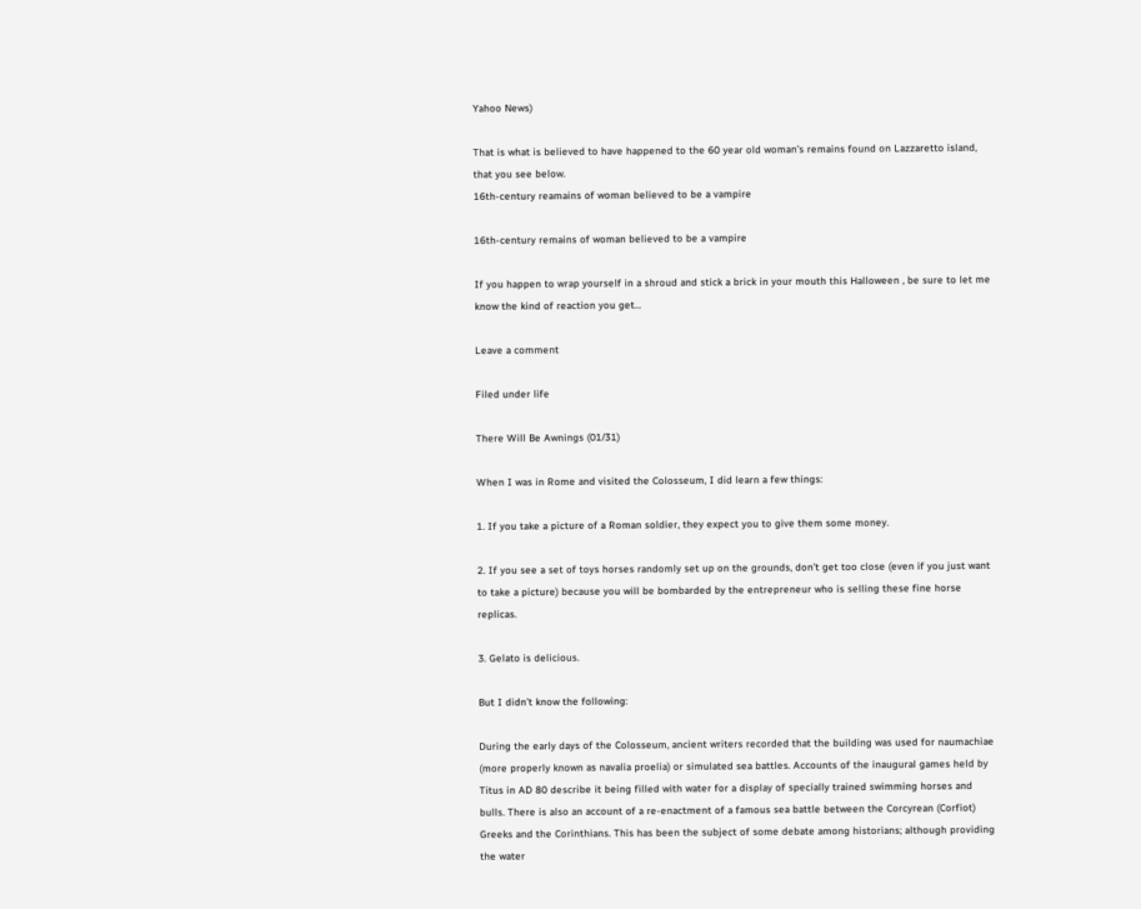Yahoo News)

That is what is believed to have happened to the 60 year old woman’s remains found on Lazzaretto island, that you see below.
16th-century reamains of woman believed to be a vampire

16th-century remains of woman believed to be a vampire

If you happen to wrap yourself in a shroud and stick a brick in your mouth this Halloween , be sure to let me know the kind of reaction you get…

Leave a comment

Filed under life

There Will Be Awnings (01/31)

When I was in Rome and visited the Colosseum, I did learn a few things:

1. If you take a picture of a Roman soldier, they expect you to give them some money.

2. If you see a set of toys horses randomly set up on the grounds, don’t get too close (even if you just want to take a picture) because you will be bombarded by the entrepreneur who is selling these fine horse replicas.

3. Gelato is delicious.

But I didn’t know the following:

During the early days of the Colosseum, ancient writers recorded that the building was used for naumachiae (more properly known as navalia proelia) or simulated sea battles. Accounts of the inaugural games held by Titus in AD 80 describe it being filled with water for a display of specially trained swimming horses and bulls. There is also an account of a re-enactment of a famous sea battle between the Corcyrean (Corfiot) Greeks and the Corinthians. This has been the subject of some debate among historians; although providing the water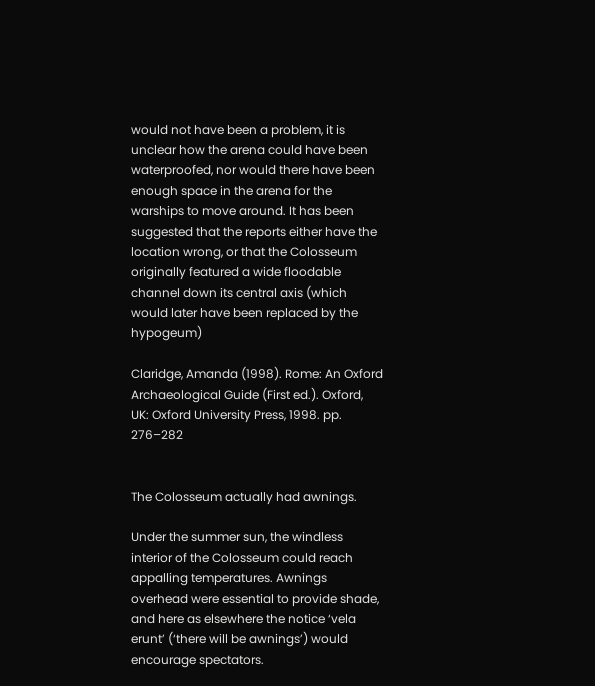would not have been a problem, it is unclear how the arena could have been waterproofed, nor would there have been enough space in the arena for the warships to move around. It has been suggested that the reports either have the location wrong, or that the Colosseum originally featured a wide floodable channel down its central axis (which would later have been replaced by the hypogeum)

Claridge, Amanda (1998). Rome: An Oxford Archaeological Guide (First ed.). Oxford, UK: Oxford University Press, 1998. pp. 276–282


The Colosseum actually had awnings.

Under the summer sun, the windless interior of the Colosseum could reach appalling temperatures. Awnings overhead were essential to provide shade, and here as elsewhere the notice ‘vela erunt’ (‘there will be awnings’) would encourage spectators.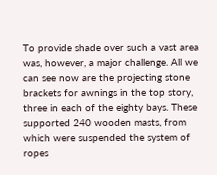To provide shade over such a vast area was, however, a major challenge. All we can see now are the projecting stone brackets for awnings in the top story, three in each of the eighty bays. These supported 240 wooden masts, from which were suspended the system of ropes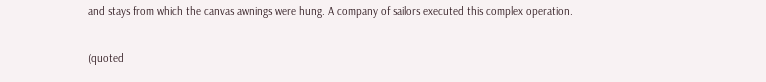and stays from which the canvas awnings were hung. A company of sailors executed this complex operation.

(quoted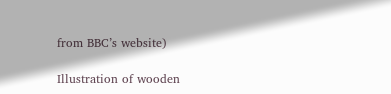from BBC’s website)

Illustration of wooden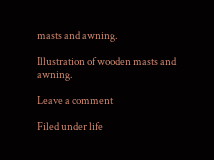masts and awning.

Illustration of wooden masts and awning.

Leave a comment

Filed under life